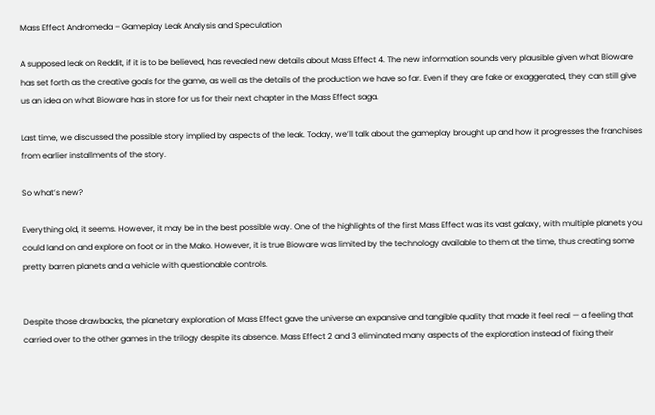Mass Effect Andromeda – Gameplay Leak Analysis and Speculation

A supposed leak on Reddit, if it is to be believed, has revealed new details about Mass Effect 4. The new information sounds very plausible given what Bioware has set forth as the creative goals for the game, as well as the details of the production we have so far. Even if they are fake or exaggerated, they can still give us an idea on what Bioware has in store for us for their next chapter in the Mass Effect saga.

Last time, we discussed the possible story implied by aspects of the leak. Today, we’ll talk about the gameplay brought up and how it progresses the franchises from earlier installments of the story.

So what’s new?

Everything old, it seems. However, it may be in the best possible way. One of the highlights of the first Mass Effect was its vast galaxy, with multiple planets you could land on and explore on foot or in the Mako. However, it is true Bioware was limited by the technology available to them at the time, thus creating some pretty barren planets and a vehicle with questionable controls.


Despite those drawbacks, the planetary exploration of Mass Effect gave the universe an expansive and tangible quality that made it feel real — a feeling that carried over to the other games in the trilogy despite its absence. Mass Effect 2 and 3 eliminated many aspects of the exploration instead of fixing their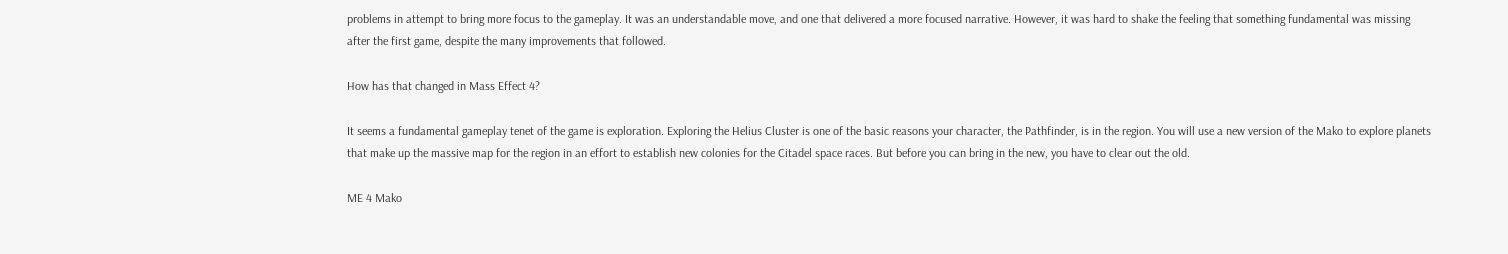problems in attempt to bring more focus to the gameplay. It was an understandable move, and one that delivered a more focused narrative. However, it was hard to shake the feeling that something fundamental was missing after the first game, despite the many improvements that followed.

How has that changed in Mass Effect 4?

It seems a fundamental gameplay tenet of the game is exploration. Exploring the Helius Cluster is one of the basic reasons your character, the Pathfinder, is in the region. You will use a new version of the Mako to explore planets that make up the massive map for the region in an effort to establish new colonies for the Citadel space races. But before you can bring in the new, you have to clear out the old.

ME 4 Mako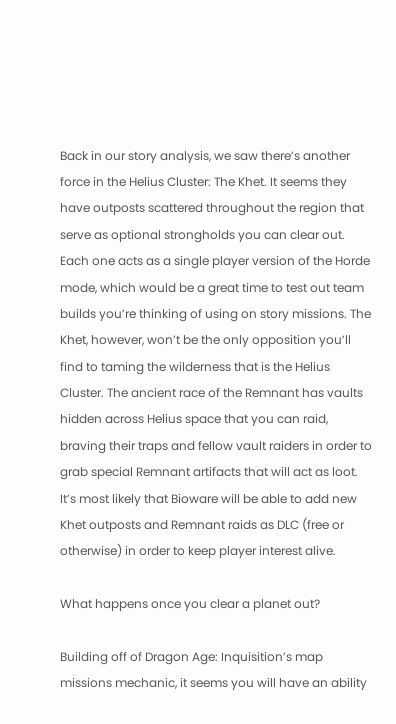Back in our story analysis, we saw there’s another force in the Helius Cluster: The Khet. It seems they have outposts scattered throughout the region that serve as optional strongholds you can clear out. Each one acts as a single player version of the Horde mode, which would be a great time to test out team builds you’re thinking of using on story missions. The Khet, however, won’t be the only opposition you’ll find to taming the wilderness that is the Helius Cluster. The ancient race of the Remnant has vaults hidden across Helius space that you can raid, braving their traps and fellow vault raiders in order to grab special Remnant artifacts that will act as loot. It’s most likely that Bioware will be able to add new Khet outposts and Remnant raids as DLC (free or otherwise) in order to keep player interest alive.

What happens once you clear a planet out?

Building off of Dragon Age: Inquisition’s map missions mechanic, it seems you will have an ability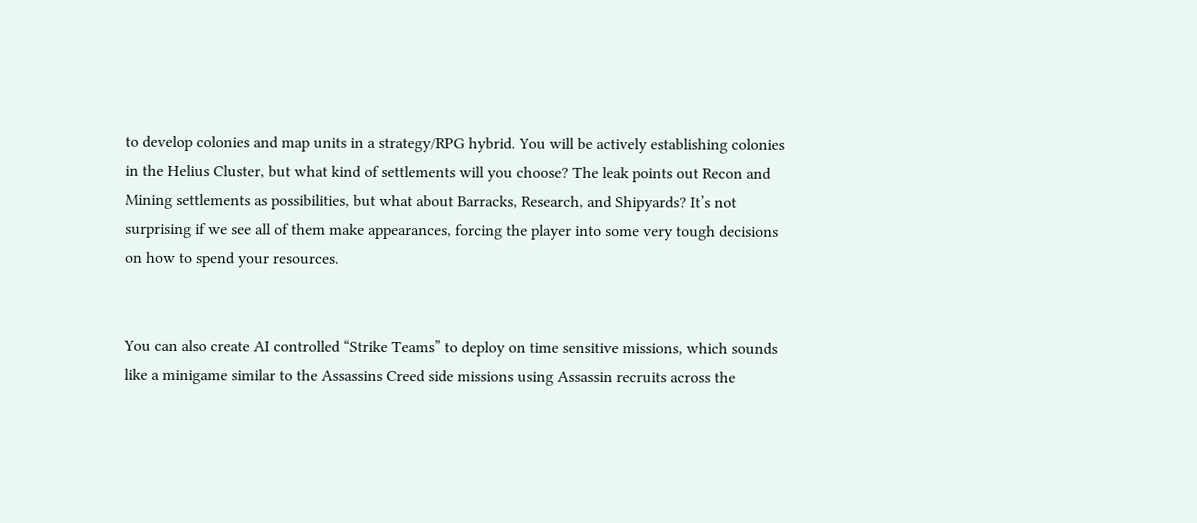to develop colonies and map units in a strategy/RPG hybrid. You will be actively establishing colonies in the Helius Cluster, but what kind of settlements will you choose? The leak points out Recon and Mining settlements as possibilities, but what about Barracks, Research, and Shipyards? It’s not surprising if we see all of them make appearances, forcing the player into some very tough decisions on how to spend your resources.


You can also create AI controlled “Strike Teams” to deploy on time sensitive missions, which sounds like a minigame similar to the Assassins Creed side missions using Assassin recruits across the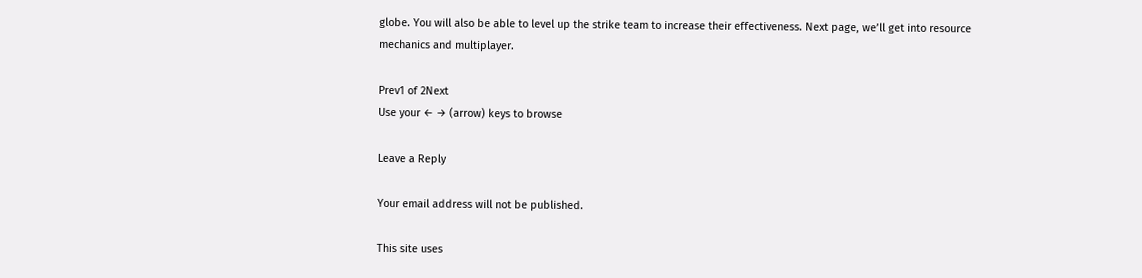globe. You will also be able to level up the strike team to increase their effectiveness. Next page, we’ll get into resource mechanics and multiplayer.

Prev1 of 2Next
Use your ← → (arrow) keys to browse

Leave a Reply

Your email address will not be published.

This site uses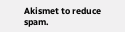Akismet to reduce spam.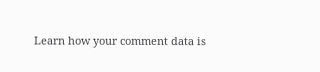Learn how your comment data is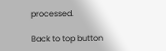processed.

Back to top button